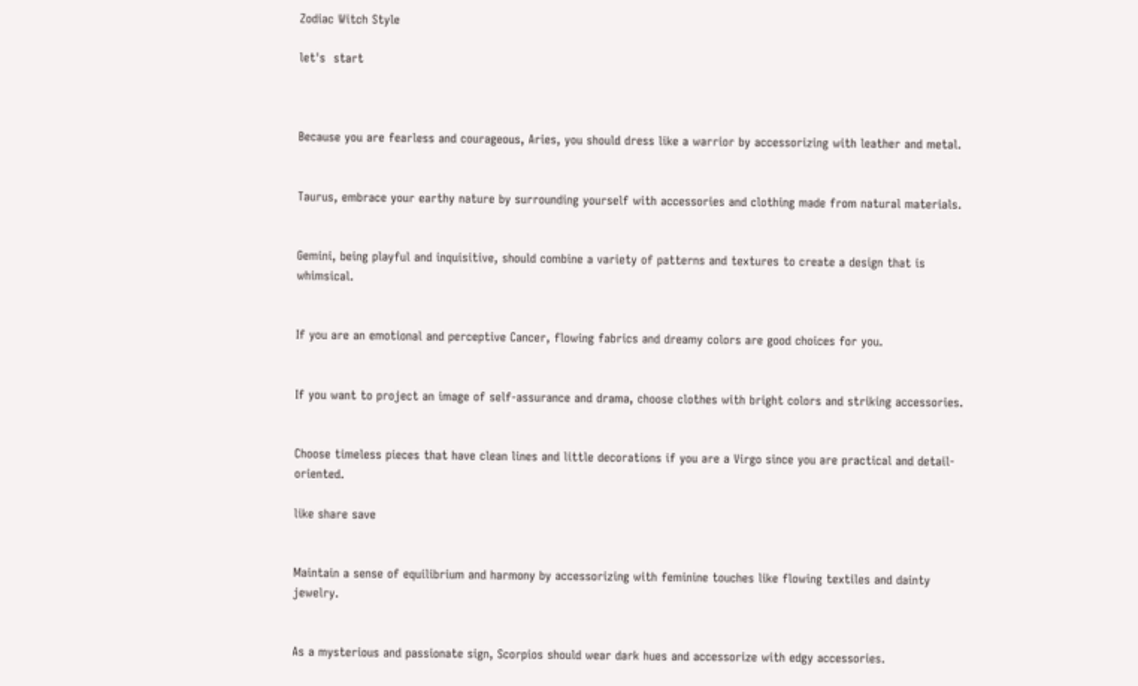Zodiac Witch Style

let's  start



Because you are fearless and courageous, Aries, you should dress like a warrior by accessorizing with leather and metal.


Taurus, embrace your earthy nature by surrounding yourself with accessories and clothing made from natural materials.


Gemini, being playful and inquisitive, should combine a variety of patterns and textures to create a design that is whimsical.


If you are an emotional and perceptive Cancer, flowing fabrics and dreamy colors are good choices for you.


If you want to project an image of self-assurance and drama, choose clothes with bright colors and striking accessories.


Choose timeless pieces that have clean lines and little decorations if you are a Virgo since you are practical and detail-oriented.

like share save


Maintain a sense of equilibrium and harmony by accessorizing with feminine touches like flowing textiles and dainty jewelry.


As a mysterious and passionate sign, Scorpios should wear dark hues and accessorize with edgy accessories.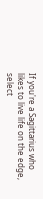If you're a Sagittarius who likes to live life on the edge, select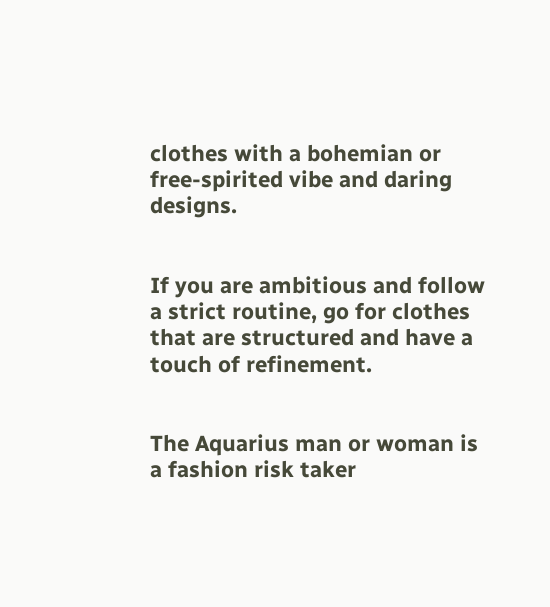clothes with a bohemian or free-spirited vibe and daring designs.


If you are ambitious and follow a strict routine, go for clothes that are structured and have a touch of refinement.


The Aquarius man or woman is a fashion risk taker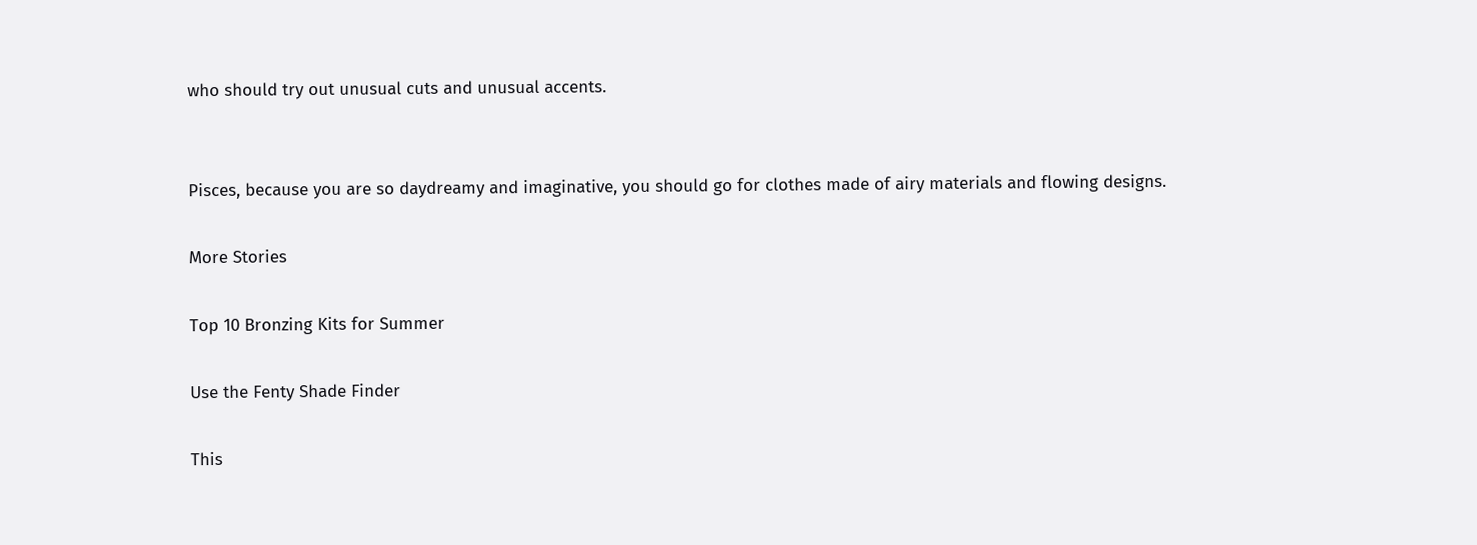who should try out unusual cuts and unusual accents.


Pisces, because you are so daydreamy and imaginative, you should go for clothes made of airy materials and flowing designs.

More Stories

Top 10 Bronzing Kits for Summer

Use the Fenty Shade Finder

This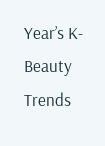Year’s K-Beauty Trends